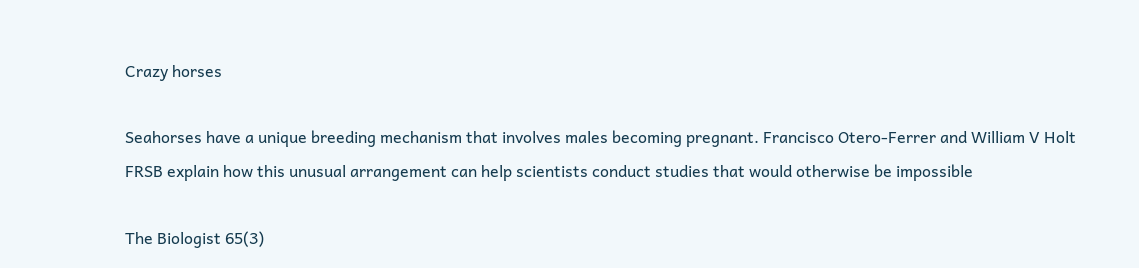Crazy horses

Seahorses have a unique breeding mechanism that involves males becoming pregnant. Francisco Otero-Ferrer and William V Holt FRSB explain how this unusual arrangement can help scientists conduct studies that would otherwise be impossible

The Biologist 65(3)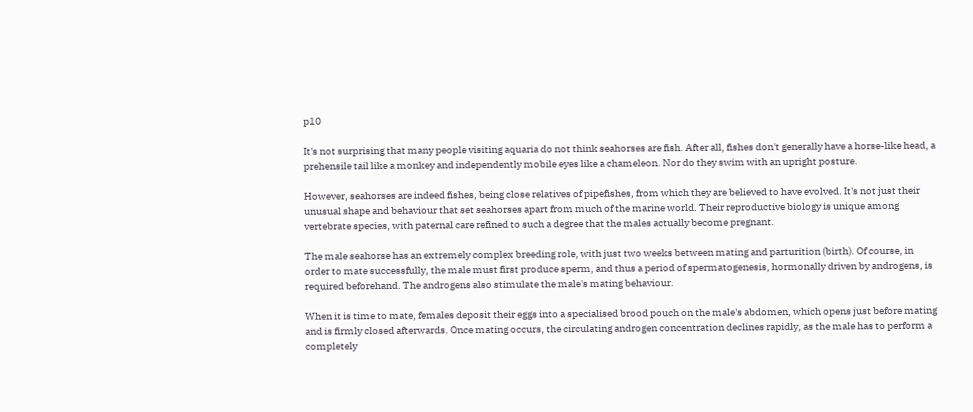p10

It's not surprising that many people visiting aquaria do not think seahorses are fish. After all, fishes don't generally have a horse-like head, a prehensile tail like a monkey and independently mobile eyes like a chameleon. Nor do they swim with an upright posture.

However, seahorses are indeed fishes, being close relatives of pipefishes, from which they are believed to have evolved. It's not just their unusual shape and behaviour that set seahorses apart from much of the marine world. Their reproductive biology is unique among vertebrate species, with paternal care refined to such a degree that the males actually become pregnant.

The male seahorse has an extremely complex breeding role, with just two weeks between mating and parturition (birth). Of course, in order to mate successfully, the male must first produce sperm, and thus a period of spermatogenesis, hormonally driven by androgens, is required beforehand. The androgens also stimulate the male's mating behaviour.

When it is time to mate, females deposit their eggs into a specialised brood pouch on the male's abdomen, which opens just before mating and is firmly closed afterwards. Once mating occurs, the circulating androgen concentration declines rapidly, as the male has to perform a completely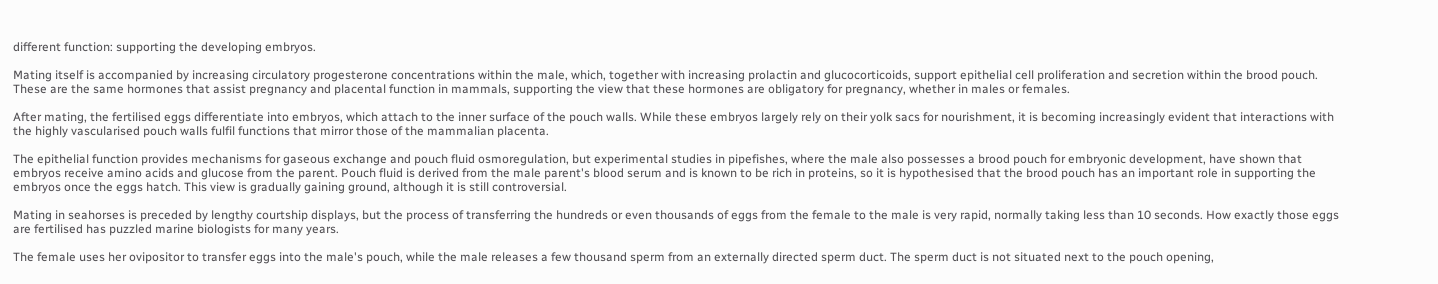different function: supporting the developing embryos.

Mating itself is accompanied by increasing circulatory progesterone concentrations within the male, which, together with increasing prolactin and glucocorticoids, support epithelial cell proliferation and secretion within the brood pouch. These are the same hormones that assist pregnancy and placental function in mammals, supporting the view that these hormones are obligatory for pregnancy, whether in males or females.

After mating, the fertilised eggs differentiate into embryos, which attach to the inner surface of the pouch walls. While these embryos largely rely on their yolk sacs for nourishment, it is becoming increasingly evident that interactions with the highly vascularised pouch walls fulfil functions that mirror those of the mammalian placenta.

The epithelial function provides mechanisms for gaseous exchange and pouch fluid osmoregulation, but experimental studies in pipefishes, where the male also possesses a brood pouch for embryonic development, have shown that embryos receive amino acids and glucose from the parent. Pouch fluid is derived from the male parent's blood serum and is known to be rich in proteins, so it is hypothesised that the brood pouch has an important role in supporting the embryos once the eggs hatch. This view is gradually gaining ground, although it is still controversial.

Mating in seahorses is preceded by lengthy courtship displays, but the process of transferring the hundreds or even thousands of eggs from the female to the male is very rapid, normally taking less than 10 seconds. How exactly those eggs are fertilised has puzzled marine biologists for many years.

The female uses her ovipositor to transfer eggs into the male's pouch, while the male releases a few thousand sperm from an externally directed sperm duct. The sperm duct is not situated next to the pouch opening,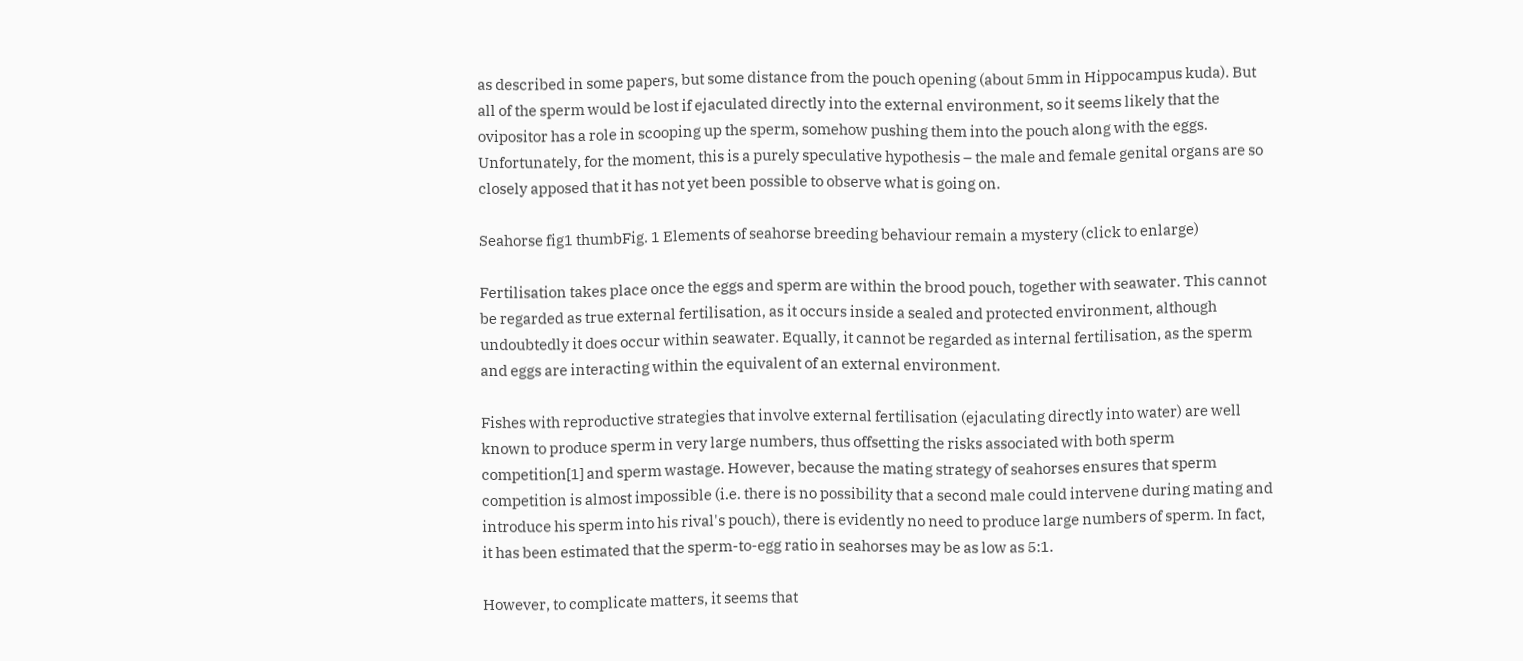as described in some papers, but some distance from the pouch opening (about 5mm in Hippocampus kuda). But all of the sperm would be lost if ejaculated directly into the external environment, so it seems likely that the ovipositor has a role in scooping up the sperm, somehow pushing them into the pouch along with the eggs. Unfortunately, for the moment, this is a purely speculative hypothesis – the male and female genital organs are so closely apposed that it has not yet been possible to observe what is going on.

Seahorse fig1 thumbFig. 1 Elements of seahorse breeding behaviour remain a mystery (click to enlarge)

Fertilisation takes place once the eggs and sperm are within the brood pouch, together with seawater. This cannot be regarded as true external fertilisation, as it occurs inside a sealed and protected environment, although undoubtedly it does occur within seawater. Equally, it cannot be regarded as internal fertilisation, as the sperm and eggs are interacting within the equivalent of an external environment.

Fishes with reproductive strategies that involve external fertilisation (ejaculating directly into water) are well known to produce sperm in very large numbers, thus offsetting the risks associated with both sperm competition[1] and sperm wastage. However, because the mating strategy of seahorses ensures that sperm competition is almost impossible (i.e. there is no possibility that a second male could intervene during mating and introduce his sperm into his rival's pouch), there is evidently no need to produce large numbers of sperm. In fact, it has been estimated that the sperm-to-egg ratio in seahorses may be as low as 5:1.

However, to complicate matters, it seems that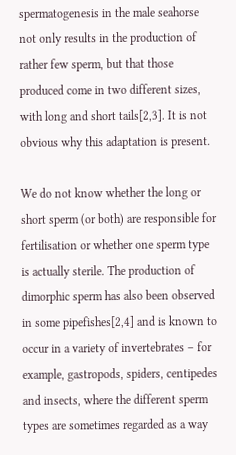spermatogenesis in the male seahorse not only results in the production of rather few sperm, but that those produced come in two different sizes, with long and short tails[2,3]. It is not obvious why this adaptation is present.

We do not know whether the long or short sperm (or both) are responsible for fertilisation or whether one sperm type is actually sterile. The production of dimorphic sperm has also been observed in some pipefishes[2,4] and is known to occur in a variety of invertebrates – for example, gastropods, spiders, centipedes and insects, where the different sperm types are sometimes regarded as a way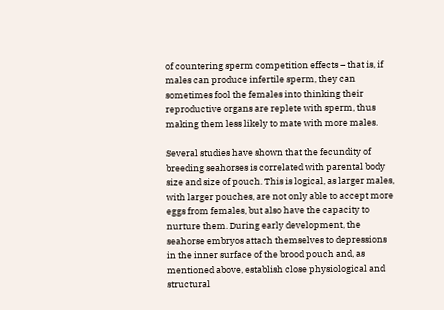of countering sperm competition effects – that is, if males can produce infertile sperm, they can sometimes fool the females into thinking their reproductive organs are replete with sperm, thus making them less likely to mate with more males.

Several studies have shown that the fecundity of breeding seahorses is correlated with parental body size and size of pouch. This is logical, as larger males, with larger pouches, are not only able to accept more eggs from females, but also have the capacity to nurture them. During early development, the seahorse embryos attach themselves to depressions in the inner surface of the brood pouch and, as mentioned above, establish close physiological and structural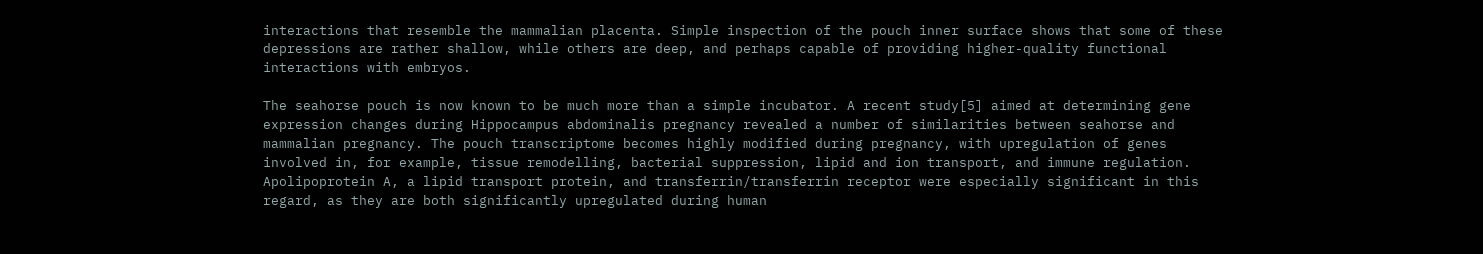interactions that resemble the mammalian placenta. Simple inspection of the pouch inner surface shows that some of these depressions are rather shallow, while others are deep, and perhaps capable of providing higher-quality functional interactions with embryos.

The seahorse pouch is now known to be much more than a simple incubator. A recent study[5] aimed at determining gene expression changes during Hippocampus abdominalis pregnancy revealed a number of similarities between seahorse and mammalian pregnancy. The pouch transcriptome becomes highly modified during pregnancy, with upregulation of genes involved in, for example, tissue remodelling, bacterial suppression, lipid and ion transport, and immune regulation. Apolipoprotein A, a lipid transport protein, and transferrin/transferrin receptor were especially significant in this regard, as they are both significantly upregulated during human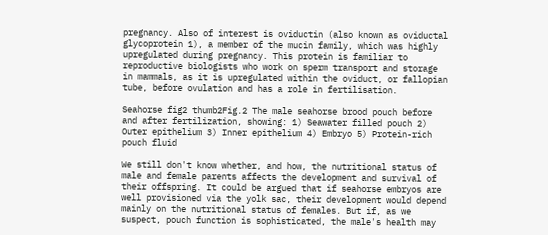pregnancy. Also of interest is oviductin (also known as oviductal glycoprotein 1), a member of the mucin family, which was highly upregulated during pregnancy. This protein is familiar to reproductive biologists who work on sperm transport and storage in mammals, as it is upregulated within the oviduct, or fallopian tube, before ovulation and has a role in fertilisation.

Seahorse fig2 thumb2Fig.2 The male seahorse brood pouch before and after fertilization, showing: 1) Seawater filled pouch 2) Outer epithelium 3) Inner epithelium 4) Embryo 5) Protein-rich pouch fluid

We still don't know whether, and how, the nutritional status of male and female parents affects the development and survival of their offspring. It could be argued that if seahorse embryos are well provisioned via the yolk sac, their development would depend mainly on the nutritional status of females. But if, as we suspect, pouch function is sophisticated, the male's health may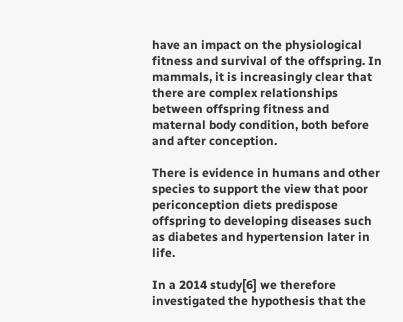have an impact on the physiological fitness and survival of the offspring. In mammals, it is increasingly clear that there are complex relationships between offspring fitness and maternal body condition, both before and after conception.

There is evidence in humans and other species to support the view that poor periconception diets predispose offspring to developing diseases such as diabetes and hypertension later in life.

In a 2014 study[6] we therefore investigated the hypothesis that the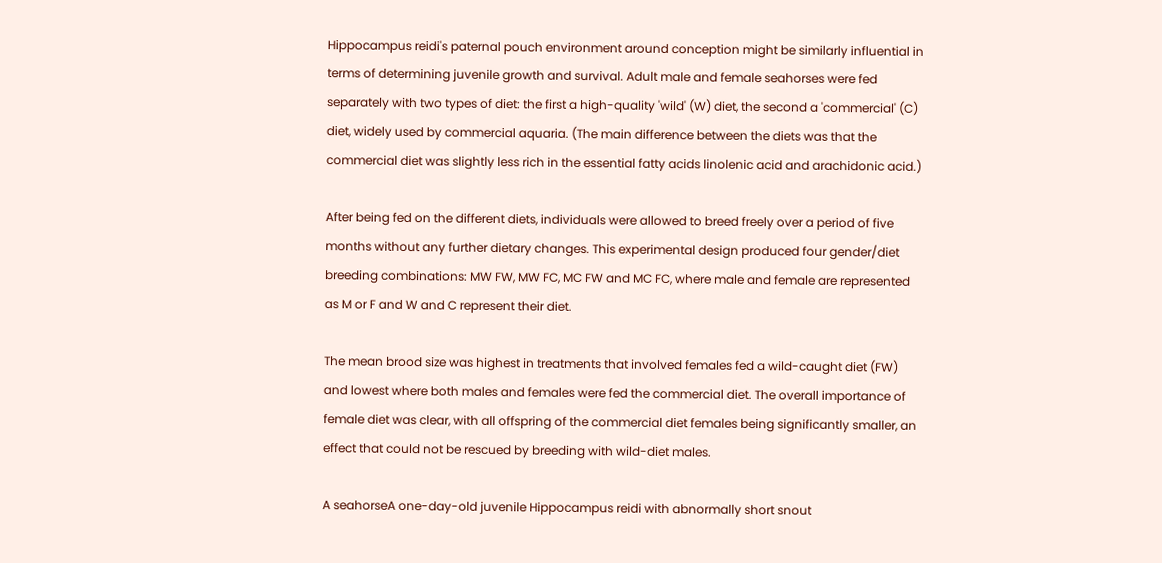Hippocampus reidi's paternal pouch environment around conception might be similarly influential in terms of determining juvenile growth and survival. Adult male and female seahorses were fed separately with two types of diet: the first a high-quality 'wild' (W) diet, the second a 'commercial' (C) diet, widely used by commercial aquaria. (The main difference between the diets was that the commercial diet was slightly less rich in the essential fatty acids linolenic acid and arachidonic acid.)

After being fed on the different diets, individuals were allowed to breed freely over a period of five months without any further dietary changes. This experimental design produced four gender/diet breeding combinations: MW FW, MW FC, MC FW and MC FC, where male and female are represented as M or F and W and C represent their diet.

The mean brood size was highest in treatments that involved females fed a wild-caught diet (FW) and lowest where both males and females were fed the commercial diet. The overall importance of female diet was clear, with all offspring of the commercial diet females being significantly smaller, an effect that could not be rescued by breeding with wild-diet males.

A seahorseA one-day-old juvenile Hippocampus reidi with abnormally short snout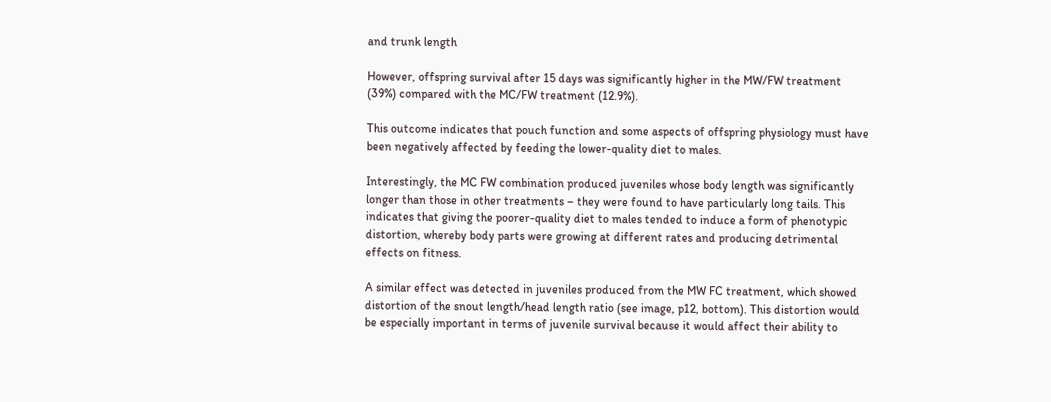and trunk length

However, offspring survival after 15 days was significantly higher in the MW/FW treatment (39%) compared with the MC/FW treatment (12.9%).

This outcome indicates that pouch function and some aspects of offspring physiology must have been negatively affected by feeding the lower-quality diet to males.

Interestingly, the MC FW combination produced juveniles whose body length was significantly longer than those in other treatments – they were found to have particularly long tails. This indicates that giving the poorer-quality diet to males tended to induce a form of phenotypic distortion, whereby body parts were growing at different rates and producing detrimental effects on fitness.

A similar effect was detected in juveniles produced from the MW FC treatment, which showed distortion of the snout length/head length ratio (see image, p12, bottom). This distortion would be especially important in terms of juvenile survival because it would affect their ability to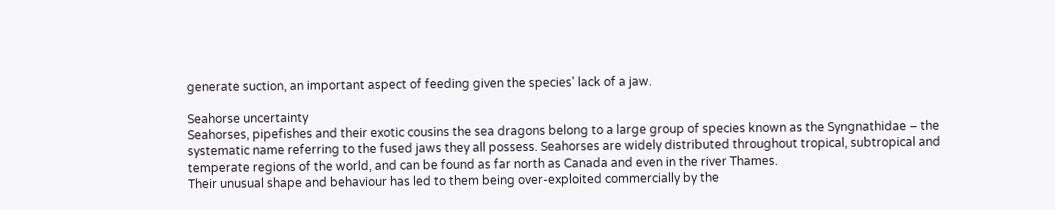generate suction, an important aspect of feeding given the species' lack of a jaw.

Seahorse uncertainty
Seahorses, pipefishes and their exotic cousins the sea dragons belong to a large group of species known as the Syngnathidae – the systematic name referring to the fused jaws they all possess. Seahorses are widely distributed throughout tropical, subtropical and temperate regions of the world, and can be found as far north as Canada and even in the river Thames.
Their unusual shape and behaviour has led to them being over-exploited commercially by the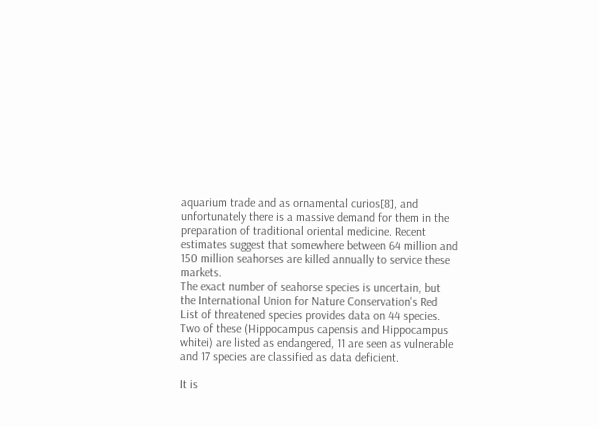aquarium trade and as ornamental curios[8], and unfortunately there is a massive demand for them in the preparation of traditional oriental medicine. Recent estimates suggest that somewhere between 64 million and 150 million seahorses are killed annually to service these markets.
The exact number of seahorse species is uncertain, but the International Union for Nature Conservation's Red List of threatened species provides data on 44 species. Two of these (Hippocampus capensis and Hippocampus whitei) are listed as endangered, 11 are seen as vulnerable and 17 species are classified as data deficient.

It is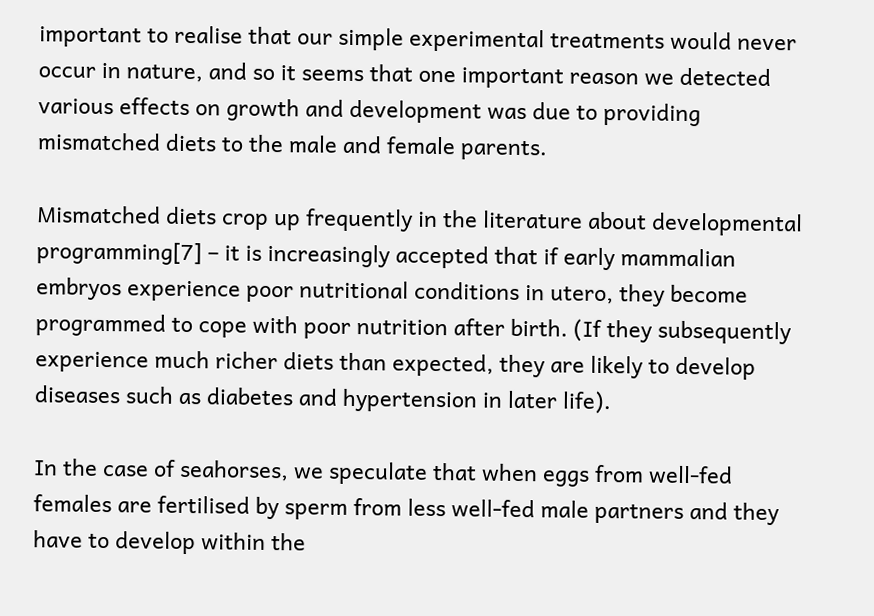important to realise that our simple experimental treatments would never occur in nature, and so it seems that one important reason we detected various effects on growth and development was due to providing mismatched diets to the male and female parents.

Mismatched diets crop up frequently in the literature about developmental programming[7] – it is increasingly accepted that if early mammalian embryos experience poor nutritional conditions in utero, they become programmed to cope with poor nutrition after birth. (If they subsequently experience much richer diets than expected, they are likely to develop diseases such as diabetes and hypertension in later life).

In the case of seahorses, we speculate that when eggs from well-fed females are fertilised by sperm from less well-fed male partners and they have to develop within the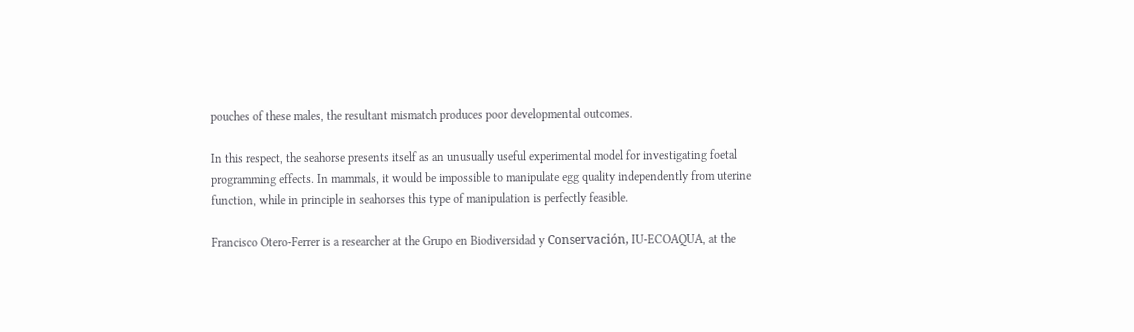pouches of these males, the resultant mismatch produces poor developmental outcomes.

In this respect, the seahorse presents itself as an unusually useful experimental model for investigating foetal programming effects. In mammals, it would be impossible to manipulate egg quality independently from uterine function, while in principle in seahorses this type of manipulation is perfectly feasible.

Francisco Otero-Ferrer is a researcher at the Grupo en Biodiversidad y Conservación, IU-ECOAQUA, at the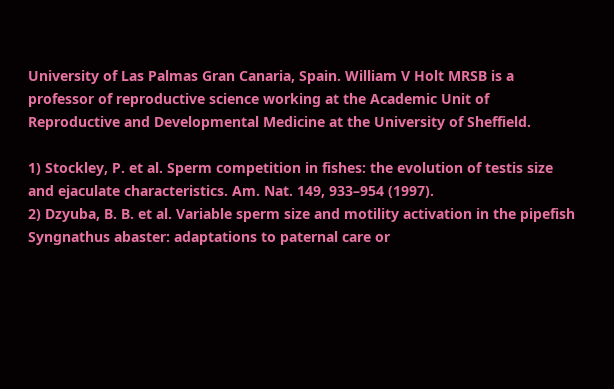University of Las Palmas Gran Canaria, Spain. William V Holt MRSB is a professor of reproductive science working at the Academic Unit of Reproductive and Developmental Medicine at the University of Sheffield.

1) Stockley, P. et al. Sperm competition in fishes: the evolution of testis size and ejaculate characteristics. Am. Nat. 149, 933–954 (1997).
2) Dzyuba, B. B. et al. Variable sperm size and motility activation in the pipefish Syngnathus abaster: adaptations to paternal care or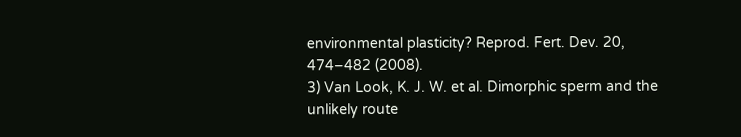environmental plasticity? Reprod. Fert. Dev. 20, 474–482 (2008).
3) Van Look, K. J. W. et al. Dimorphic sperm and the unlikely route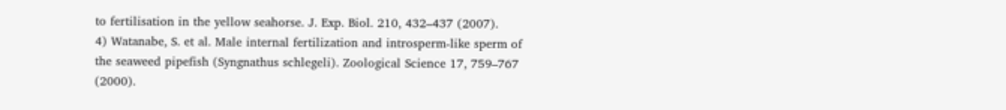to fertilisation in the yellow seahorse. J. Exp. Biol. 210, 432–437 (2007).
4) Watanabe, S. et al. Male internal fertilization and introsperm-like sperm of the seaweed pipefish (Syngnathus schlegeli). Zoological Science 17, 759–767 (2000).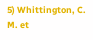5) Whittington, C. M. et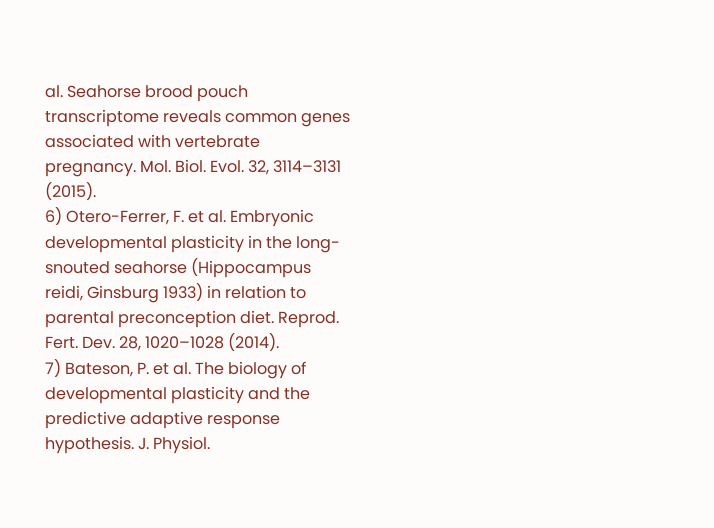al. Seahorse brood pouch transcriptome reveals common genes associated with vertebrate pregnancy. Mol. Biol. Evol. 32, 3114–3131 (2015).
6) Otero-Ferrer, F. et al. Embryonic developmental plasticity in the long-snouted seahorse (Hippocampus reidi, Ginsburg 1933) in relation to parental preconception diet. Reprod. Fert. Dev. 28, 1020–1028 (2014).
7) Bateson, P. et al. The biology of developmental plasticity and the predictive adaptive response hypothesis. J. Physiol.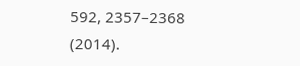592, 2357–2368 (2014).